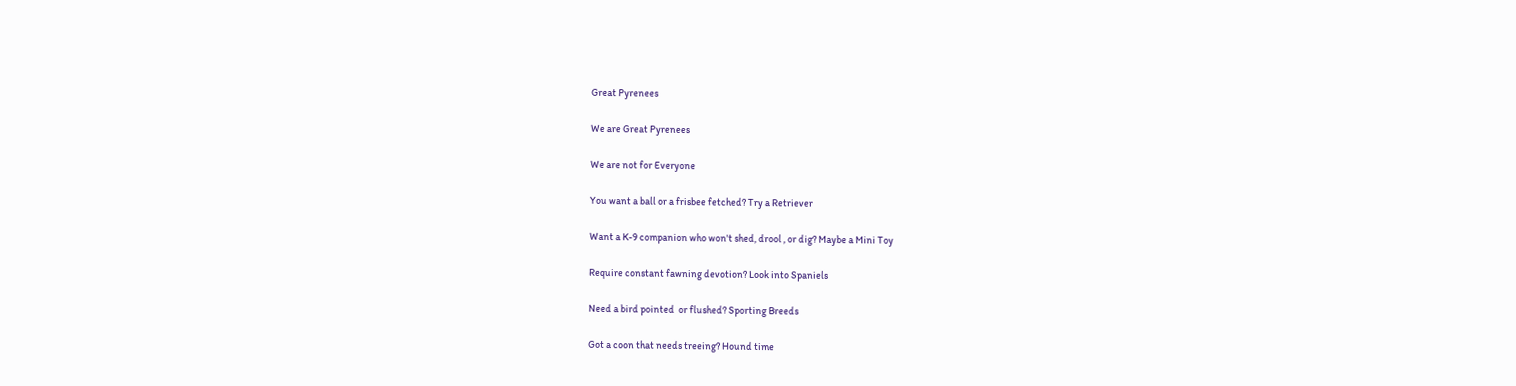Great Pyrenees

We are Great Pyrenees

We are not for Everyone

You want a ball or a frisbee fetched? Try a Retriever

Want a K-9 companion who won't shed, drool , or dig? Maybe a Mini Toy

Require constant fawning devotion? Look into Spaniels

Need a bird pointed  or flushed? Sporting Breeds

Got a coon that needs treeing? Hound time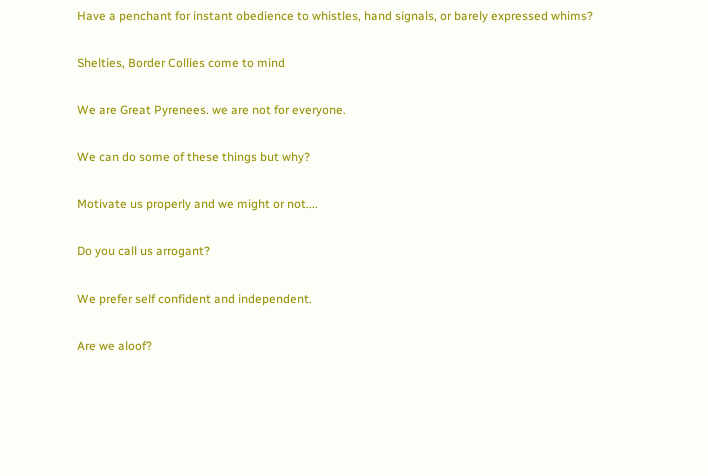Have a penchant for instant obedience to whistles, hand signals, or barely expressed whims?

Shelties, Border Collies come to mind

We are Great Pyrenees. we are not for everyone.

We can do some of these things but why?

Motivate us properly and we might or not....

Do you call us arrogant?

We prefer self confident and independent.

Are we aloof?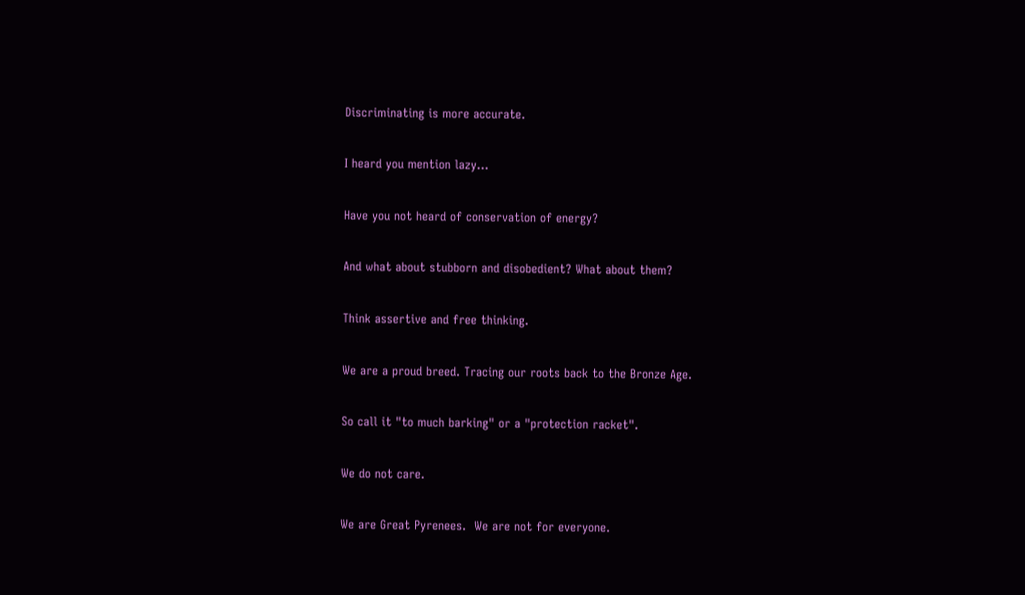Discriminating is more accurate.

I heard you mention lazy...

Have you not heard of conservation of energy?

And what about stubborn and disobedient? What about them?

Think assertive and free thinking.

We are a proud breed. Tracing our roots back to the Bronze Age.

So call it "to much barking" or a "protection racket".

We do not care.

We are Great Pyrenees.  We are not for everyone.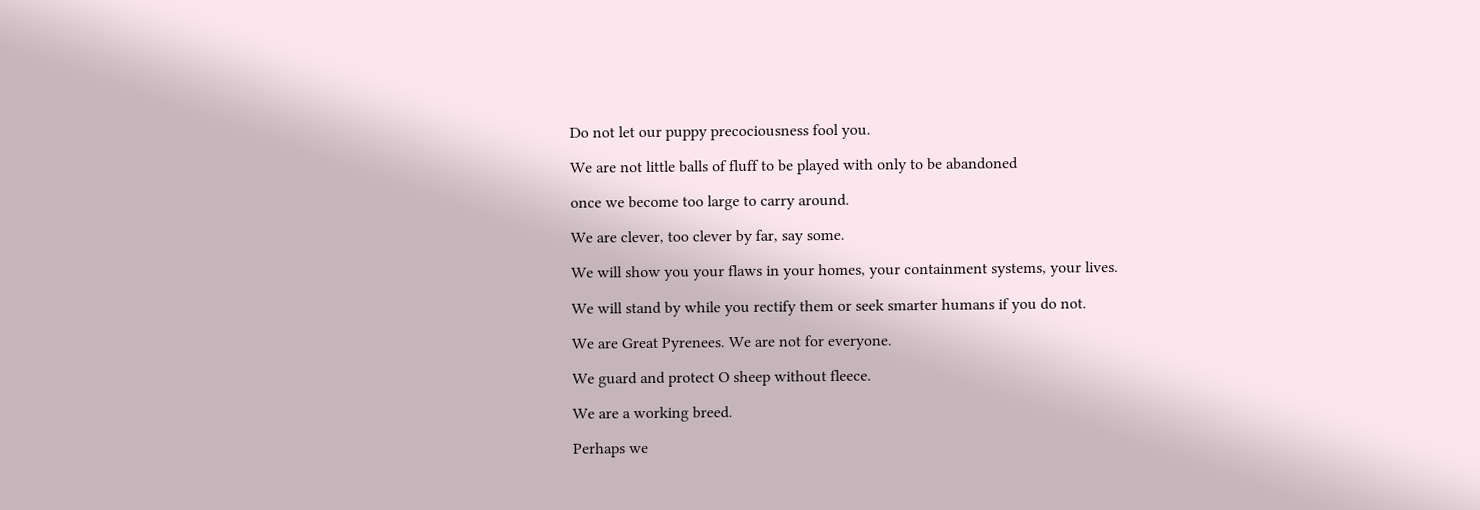Do not let our puppy precociousness fool you.

We are not little balls of fluff to be played with only to be abandoned

once we become too large to carry around.

We are clever, too clever by far, say some.

We will show you your flaws in your homes, your containment systems, your lives.

We will stand by while you rectify them or seek smarter humans if you do not.

We are Great Pyrenees. We are not for everyone.

We guard and protect O sheep without fleece.

We are a working breed.

Perhaps we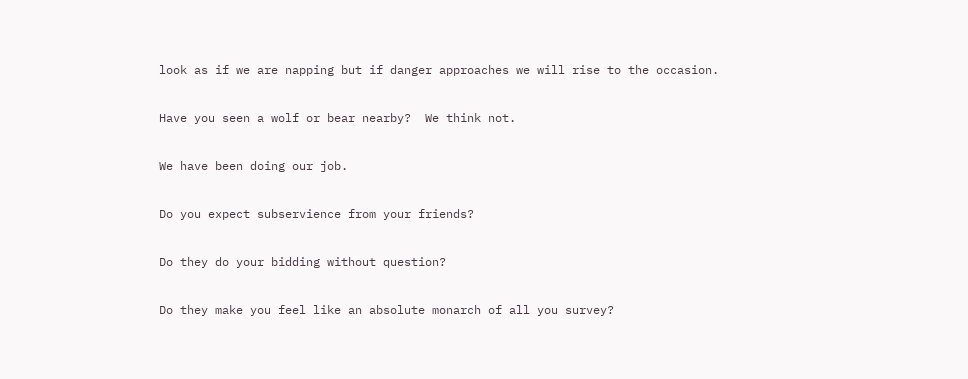look as if we are napping but if danger approaches we will rise to the occasion.

Have you seen a wolf or bear nearby?  We think not.

We have been doing our job.

Do you expect subservience from your friends?

Do they do your bidding without question?

Do they make you feel like an absolute monarch of all you survey?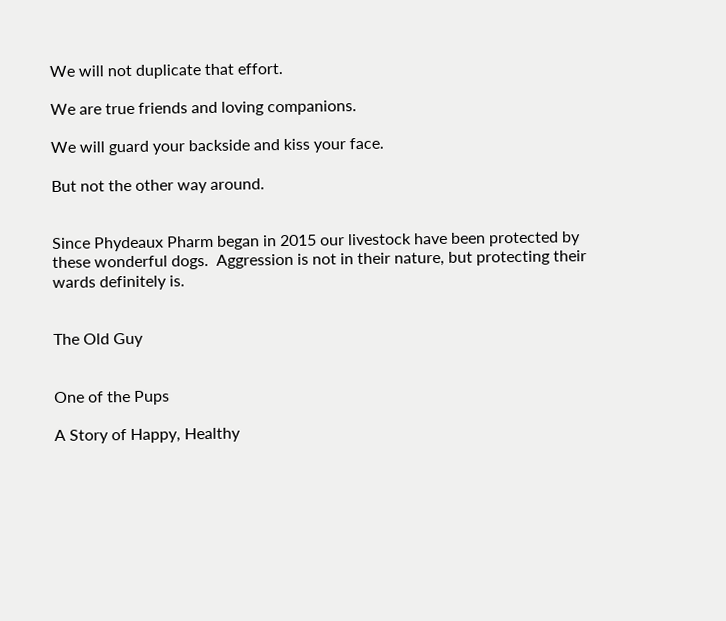We will not duplicate that effort.

We are true friends and loving companions.

We will guard your backside and kiss your face.

But not the other way around.


Since Phydeaux Pharm began in 2015 our livestock have been protected by these wonderful dogs.  Aggression is not in their nature, but protecting their wards definitely is.


The Old Guy


One of the Pups

A Story of Happy, Healthy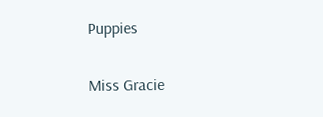Puppies


Miss Gracie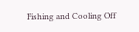Fishing and Cooling Off